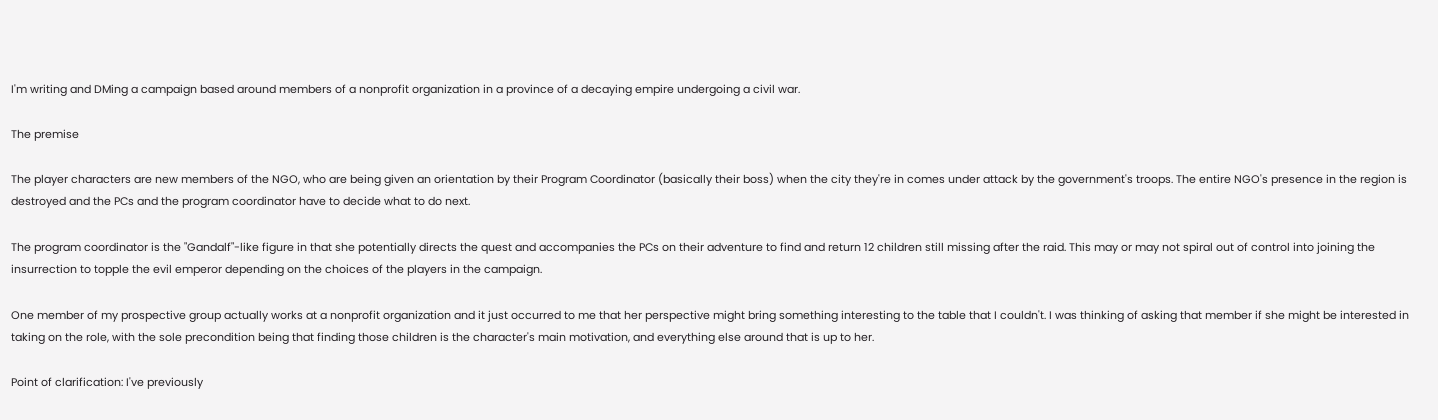I'm writing and DMing a campaign based around members of a nonprofit organization in a province of a decaying empire undergoing a civil war.

The premise

The player characters are new members of the NGO, who are being given an orientation by their Program Coordinator (basically their boss) when the city they're in comes under attack by the government's troops. The entire NGO's presence in the region is destroyed and the PCs and the program coordinator have to decide what to do next.

The program coordinator is the "Gandalf"-like figure in that she potentially directs the quest and accompanies the PCs on their adventure to find and return 12 children still missing after the raid. This may or may not spiral out of control into joining the insurrection to topple the evil emperor depending on the choices of the players in the campaign.

One member of my prospective group actually works at a nonprofit organization and it just occurred to me that her perspective might bring something interesting to the table that I couldn't. I was thinking of asking that member if she might be interested in taking on the role, with the sole precondition being that finding those children is the character's main motivation, and everything else around that is up to her.

Point of clarification: I've previously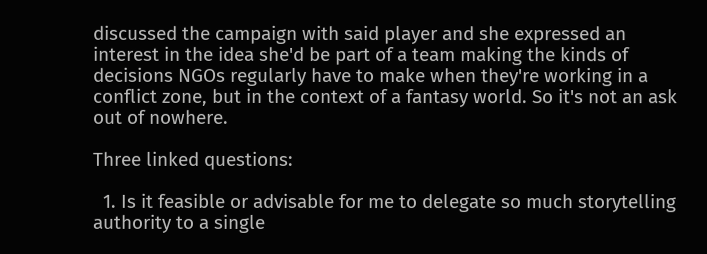discussed the campaign with said player and she expressed an interest in the idea she'd be part of a team making the kinds of decisions NGOs regularly have to make when they're working in a conflict zone, but in the context of a fantasy world. So it's not an ask out of nowhere.

Three linked questions:

  1. Is it feasible or advisable for me to delegate so much storytelling authority to a single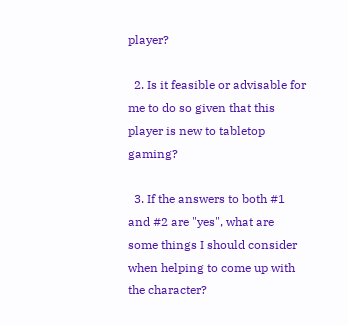player?

  2. Is it feasible or advisable for me to do so given that this player is new to tabletop gaming?

  3. If the answers to both #1 and #2 are "yes", what are some things I should consider when helping to come up with the character?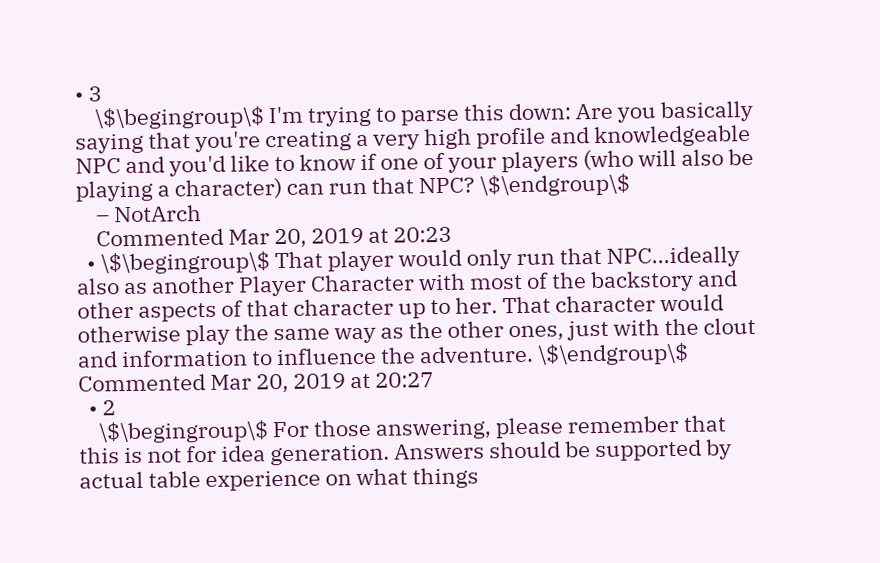• 3
    \$\begingroup\$ I'm trying to parse this down: Are you basically saying that you're creating a very high profile and knowledgeable NPC and you'd like to know if one of your players (who will also be playing a character) can run that NPC? \$\endgroup\$
    – NotArch
    Commented Mar 20, 2019 at 20:23
  • \$\begingroup\$ That player would only run that NPC...ideally also as another Player Character with most of the backstory and other aspects of that character up to her. That character would otherwise play the same way as the other ones, just with the clout and information to influence the adventure. \$\endgroup\$ Commented Mar 20, 2019 at 20:27
  • 2
    \$\begingroup\$ For those answering, please remember that this is not for idea generation. Answers should be supported by actual table experience on what things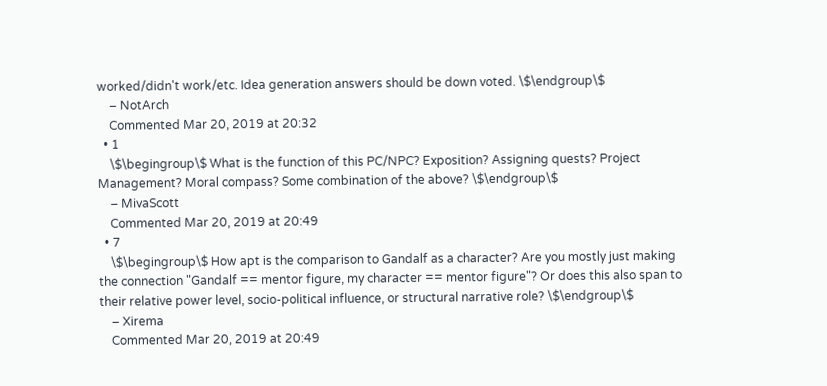worked/didn't work/etc. Idea generation answers should be down voted. \$\endgroup\$
    – NotArch
    Commented Mar 20, 2019 at 20:32
  • 1
    \$\begingroup\$ What is the function of this PC/NPC? Exposition? Assigning quests? Project Management? Moral compass? Some combination of the above? \$\endgroup\$
    – MivaScott
    Commented Mar 20, 2019 at 20:49
  • 7
    \$\begingroup\$ How apt is the comparison to Gandalf as a character? Are you mostly just making the connection "Gandalf == mentor figure, my character == mentor figure"? Or does this also span to their relative power level, socio-political influence, or structural narrative role? \$\endgroup\$
    – Xirema
    Commented Mar 20, 2019 at 20:49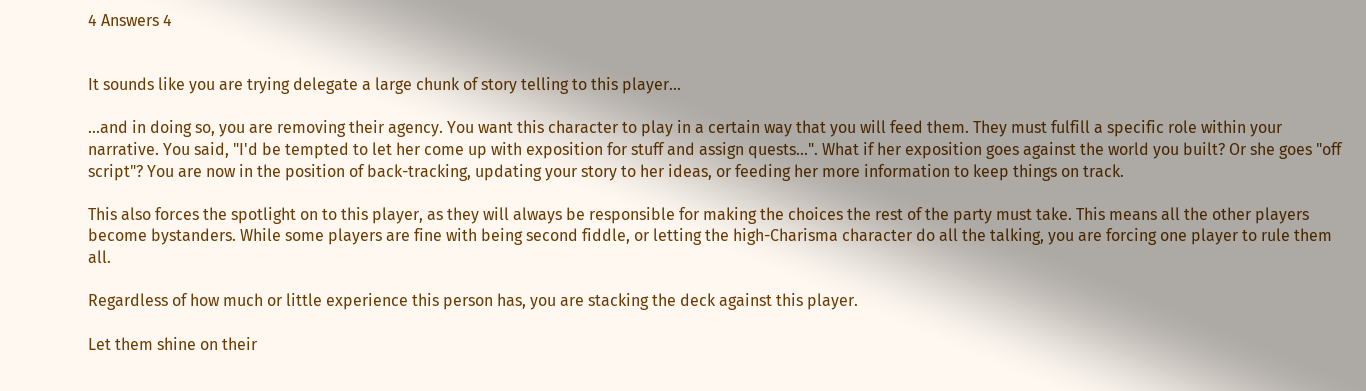4 Answers 4


It sounds like you are trying delegate a large chunk of story telling to this player...

...and in doing so, you are removing their agency. You want this character to play in a certain way that you will feed them. They must fulfill a specific role within your narrative. You said, "I'd be tempted to let her come up with exposition for stuff and assign quests...". What if her exposition goes against the world you built? Or she goes "off script"? You are now in the position of back-tracking, updating your story to her ideas, or feeding her more information to keep things on track.

This also forces the spotlight on to this player, as they will always be responsible for making the choices the rest of the party must take. This means all the other players become bystanders. While some players are fine with being second fiddle, or letting the high-Charisma character do all the talking, you are forcing one player to rule them all.

Regardless of how much or little experience this person has, you are stacking the deck against this player.

Let them shine on their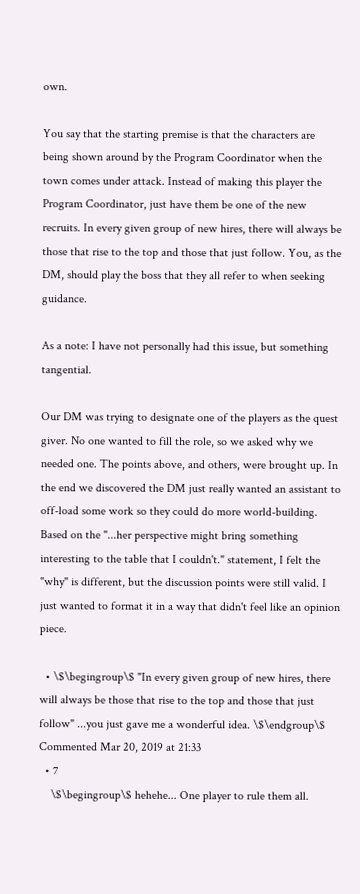own.

You say that the starting premise is that the characters are being shown around by the Program Coordinator when the town comes under attack. Instead of making this player the Program Coordinator, just have them be one of the new recruits. In every given group of new hires, there will always be those that rise to the top and those that just follow. You, as the DM, should play the boss that they all refer to when seeking guidance.

As a note: I have not personally had this issue, but something tangential.

Our DM was trying to designate one of the players as the quest giver. No one wanted to fill the role, so we asked why we needed one. The points above, and others, were brought up. In the end we discovered the DM just really wanted an assistant to off-load some work so they could do more world-building. Based on the "...her perspective might bring something interesting to the table that I couldn't." statement, I felt the "why" is different, but the discussion points were still valid. I just wanted to format it in a way that didn't feel like an opinion piece.

  • \$\begingroup\$ "In every given group of new hires, there will always be those that rise to the top and those that just follow" ...you just gave me a wonderful idea. \$\endgroup\$ Commented Mar 20, 2019 at 21:33
  • 7
    \$\begingroup\$ hehehe... One player to rule them all.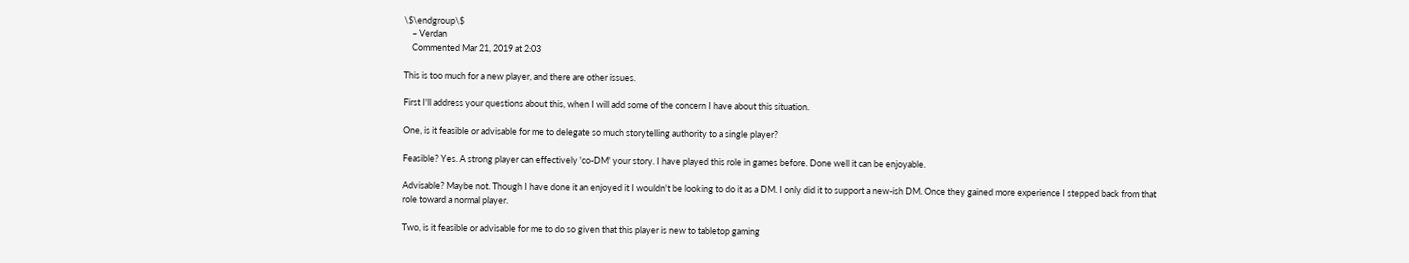\$\endgroup\$
    – Verdan
    Commented Mar 21, 2019 at 2:03

This is too much for a new player, and there are other issues.

First I'll address your questions about this, when I will add some of the concern I have about this situation.

One, is it feasible or advisable for me to delegate so much storytelling authority to a single player?

Feasible? Yes. A strong player can effectively 'co-DM' your story. I have played this role in games before. Done well it can be enjoyable.

Advisable? Maybe not. Though I have done it an enjoyed it I wouldn't be looking to do it as a DM. I only did it to support a new-ish DM. Once they gained more experience I stepped back from that role toward a normal player.

Two, is it feasible or advisable for me to do so given that this player is new to tabletop gaming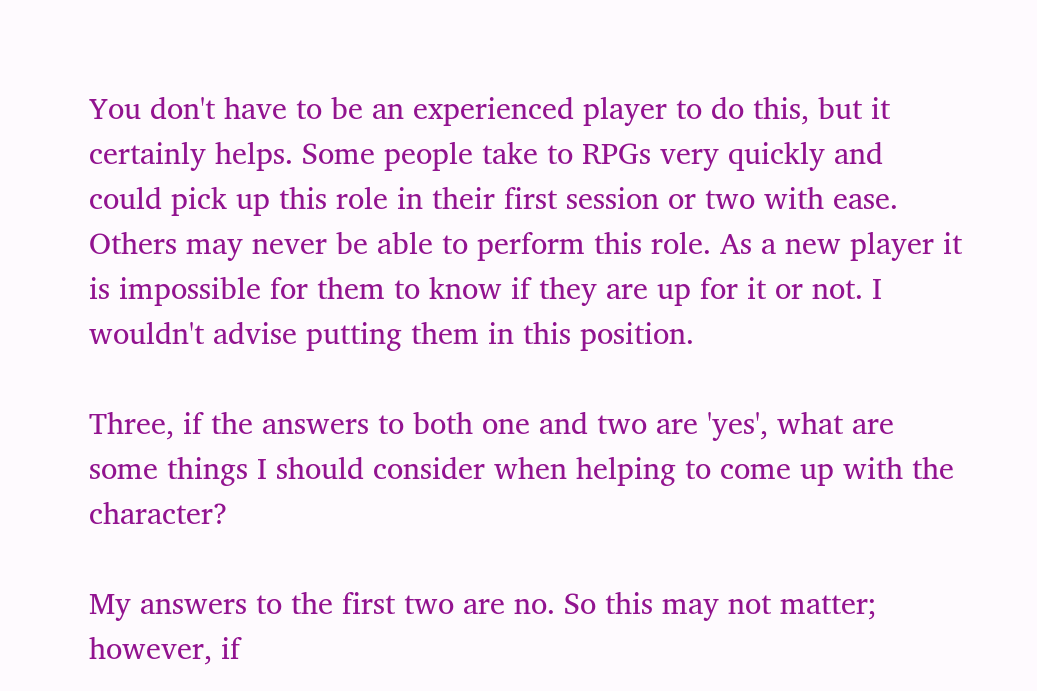You don't have to be an experienced player to do this, but it certainly helps. Some people take to RPGs very quickly and could pick up this role in their first session or two with ease. Others may never be able to perform this role. As a new player it is impossible for them to know if they are up for it or not. I wouldn't advise putting them in this position.

Three, if the answers to both one and two are 'yes', what are some things I should consider when helping to come up with the character?

My answers to the first two are no. So this may not matter; however, if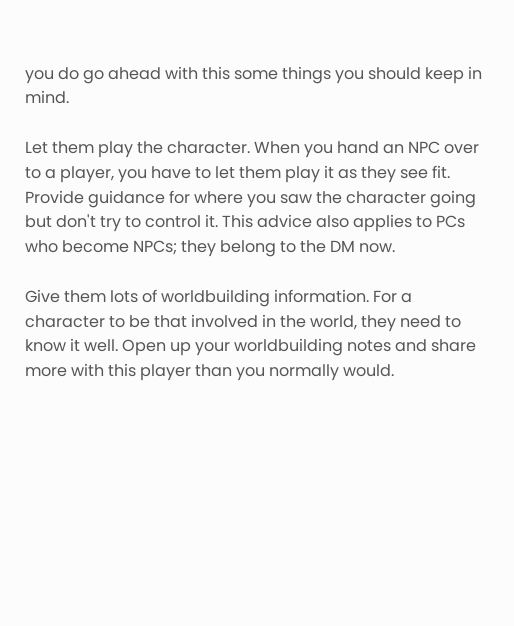you do go ahead with this some things you should keep in mind.

Let them play the character. When you hand an NPC over to a player, you have to let them play it as they see fit. Provide guidance for where you saw the character going but don't try to control it. This advice also applies to PCs who become NPCs; they belong to the DM now.

Give them lots of worldbuilding information. For a character to be that involved in the world, they need to know it well. Open up your worldbuilding notes and share more with this player than you normally would.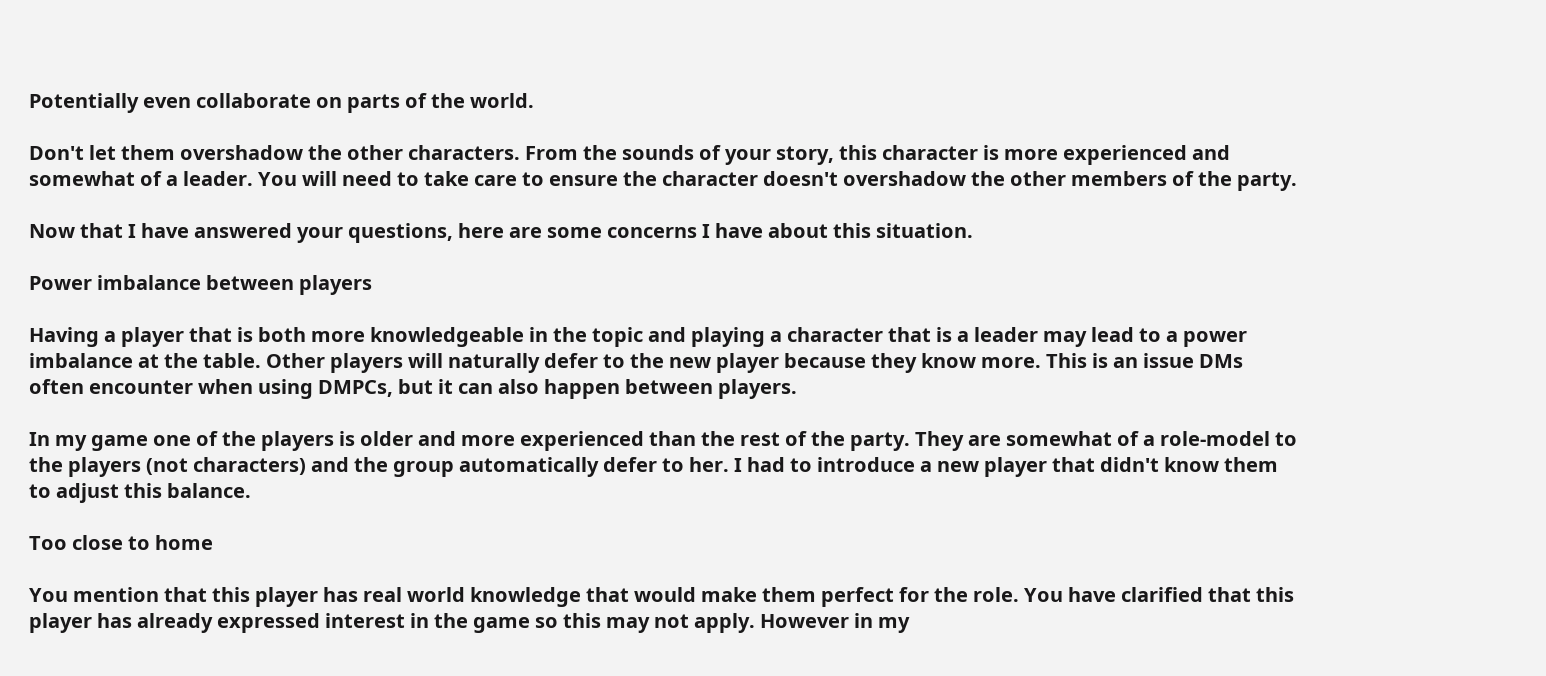Potentially even collaborate on parts of the world.

Don't let them overshadow the other characters. From the sounds of your story, this character is more experienced and somewhat of a leader. You will need to take care to ensure the character doesn't overshadow the other members of the party.

Now that I have answered your questions, here are some concerns I have about this situation.

Power imbalance between players

Having a player that is both more knowledgeable in the topic and playing a character that is a leader may lead to a power imbalance at the table. Other players will naturally defer to the new player because they know more. This is an issue DMs often encounter when using DMPCs, but it can also happen between players.

In my game one of the players is older and more experienced than the rest of the party. They are somewhat of a role-model to the players (not characters) and the group automatically defer to her. I had to introduce a new player that didn't know them to adjust this balance.

Too close to home

You mention that this player has real world knowledge that would make them perfect for the role. You have clarified that this player has already expressed interest in the game so this may not apply. However in my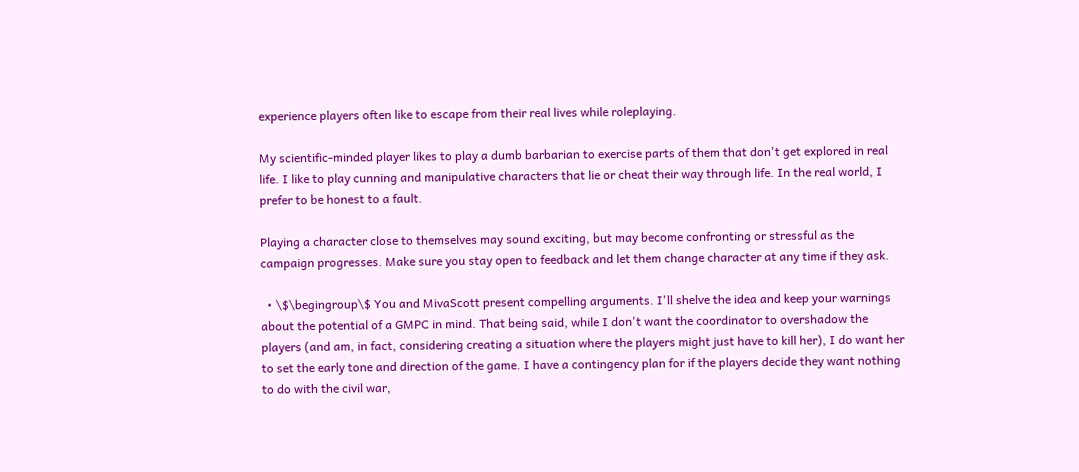experience players often like to escape from their real lives while roleplaying.

My scientific-minded player likes to play a dumb barbarian to exercise parts of them that don't get explored in real life. I like to play cunning and manipulative characters that lie or cheat their way through life. In the real world, I prefer to be honest to a fault.

Playing a character close to themselves may sound exciting, but may become confronting or stressful as the campaign progresses. Make sure you stay open to feedback and let them change character at any time if they ask.

  • \$\begingroup\$ You and MivaScott present compelling arguments. I'll shelve the idea and keep your warnings about the potential of a GMPC in mind. That being said, while I don't want the coordinator to overshadow the players (and am, in fact, considering creating a situation where the players might just have to kill her), I do want her to set the early tone and direction of the game. I have a contingency plan for if the players decide they want nothing to do with the civil war,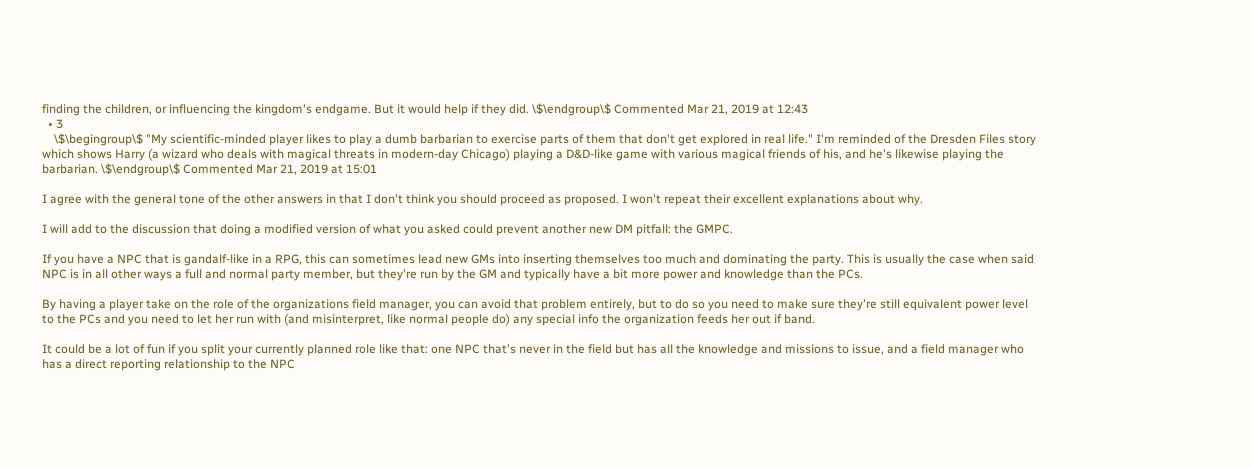finding the children, or influencing the kingdom's endgame. But it would help if they did. \$\endgroup\$ Commented Mar 21, 2019 at 12:43
  • 3
    \$\begingroup\$ "My scientific-minded player likes to play a dumb barbarian to exercise parts of them that don't get explored in real life." I'm reminded of the Dresden Files story which shows Harry (a wizard who deals with magical threats in modern-day Chicago) playing a D&D-like game with various magical friends of his, and he's likewise playing the barbarian. \$\endgroup\$ Commented Mar 21, 2019 at 15:01

I agree with the general tone of the other answers in that I don't think you should proceed as proposed. I won't repeat their excellent explanations about why.

I will add to the discussion that doing a modified version of what you asked could prevent another new DM pitfall: the GMPC.

If you have a NPC that is gandalf-like in a RPG, this can sometimes lead new GMs into inserting themselves too much and dominating the party. This is usually the case when said NPC is in all other ways a full and normal party member, but they're run by the GM and typically have a bit more power and knowledge than the PCs.

By having a player take on the role of the organizations field manager, you can avoid that problem entirely, but to do so you need to make sure they're still equivalent power level to the PCs and you need to let her run with (and misinterpret, like normal people do) any special info the organization feeds her out if band.

It could be a lot of fun if you split your currently planned role like that: one NPC that's never in the field but has all the knowledge and missions to issue, and a field manager who has a direct reporting relationship to the NPC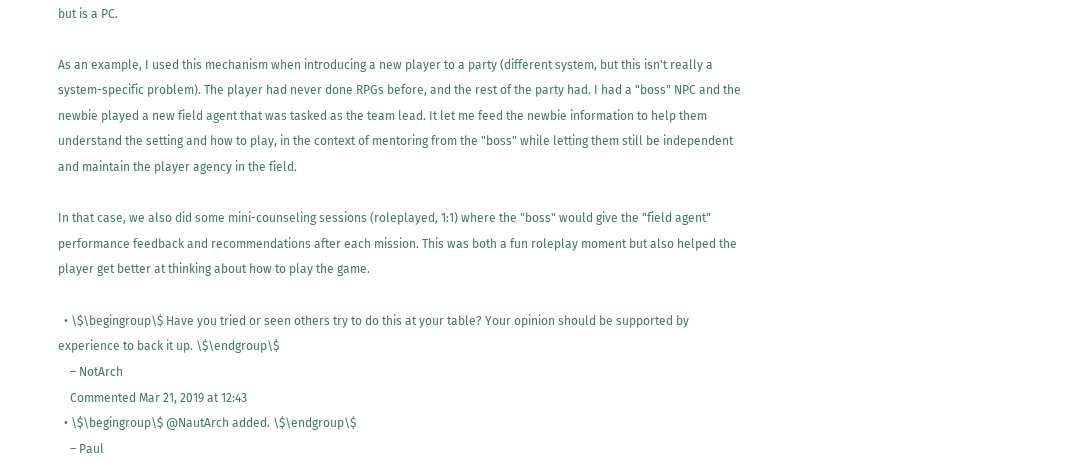but is a PC.

As an example, I used this mechanism when introducing a new player to a party (different system, but this isn't really a system-specific problem). The player had never done RPGs before, and the rest of the party had. I had a "boss" NPC and the newbie played a new field agent that was tasked as the team lead. It let me feed the newbie information to help them understand the setting and how to play, in the context of mentoring from the "boss" while letting them still be independent and maintain the player agency in the field.

In that case, we also did some mini-counseling sessions (roleplayed, 1:1) where the "boss" would give the "field agent" performance feedback and recommendations after each mission. This was both a fun roleplay moment but also helped the player get better at thinking about how to play the game.

  • \$\begingroup\$ Have you tried or seen others try to do this at your table? Your opinion should be supported by experience to back it up. \$\endgroup\$
    – NotArch
    Commented Mar 21, 2019 at 12:43
  • \$\begingroup\$ @NautArch added. \$\endgroup\$
    – Paul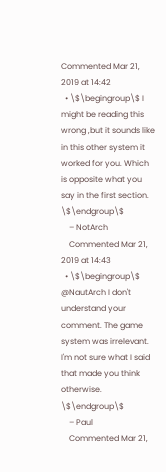Commented Mar 21, 2019 at 14:42
  • \$\begingroup\$ I might be reading this wrong ,but it sounds like in this other system it worked for you. Which is opposite what you say in the first section. \$\endgroup\$
    – NotArch
    Commented Mar 21, 2019 at 14:43
  • \$\begingroup\$ @NautArch I don't understand your comment. The game system was irrelevant. I'm not sure what I said that made you think otherwise. \$\endgroup\$
    – Paul
    Commented Mar 21,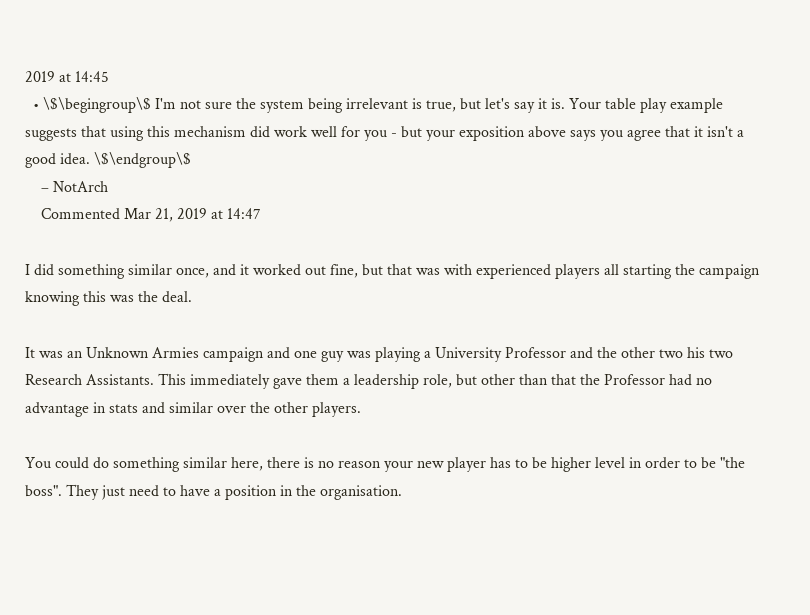2019 at 14:45
  • \$\begingroup\$ I'm not sure the system being irrelevant is true, but let's say it is. Your table play example suggests that using this mechanism did work well for you - but your exposition above says you agree that it isn't a good idea. \$\endgroup\$
    – NotArch
    Commented Mar 21, 2019 at 14:47

I did something similar once, and it worked out fine, but that was with experienced players all starting the campaign knowing this was the deal.

It was an Unknown Armies campaign and one guy was playing a University Professor and the other two his two Research Assistants. This immediately gave them a leadership role, but other than that the Professor had no advantage in stats and similar over the other players.

You could do something similar here, there is no reason your new player has to be higher level in order to be "the boss". They just need to have a position in the organisation.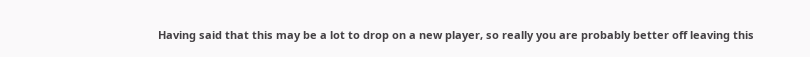Having said that this may be a lot to drop on a new player, so really you are probably better off leaving this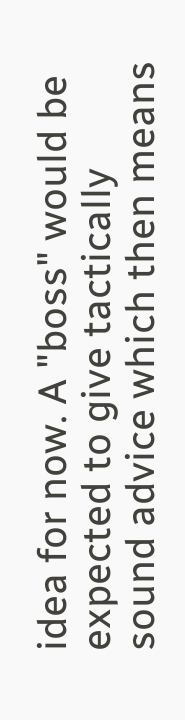idea for now. A "boss" would be expected to give tactically sound advice which then means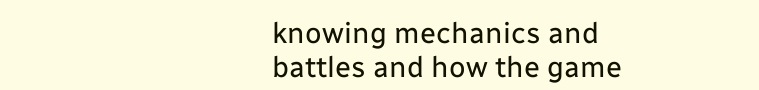knowing mechanics and battles and how the game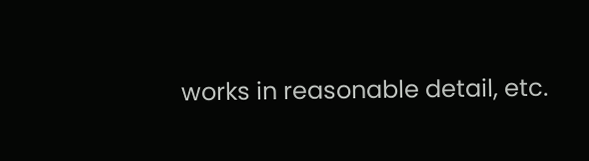works in reasonable detail, etc.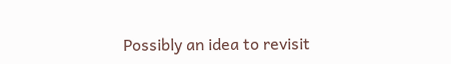Possibly an idea to revisit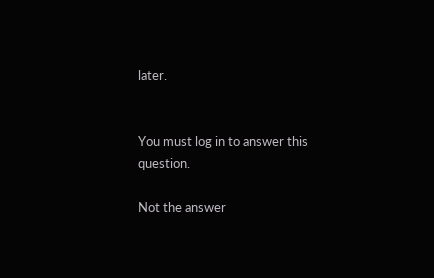later.


You must log in to answer this question.

Not the answer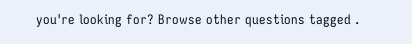you're looking for? Browse other questions tagged .